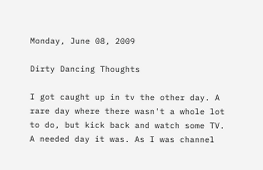Monday, June 08, 2009

Dirty Dancing Thoughts

I got caught up in tv the other day. A rare day where there wasn't a whole lot to do, but kick back and watch some TV. A needed day it was. As I was channel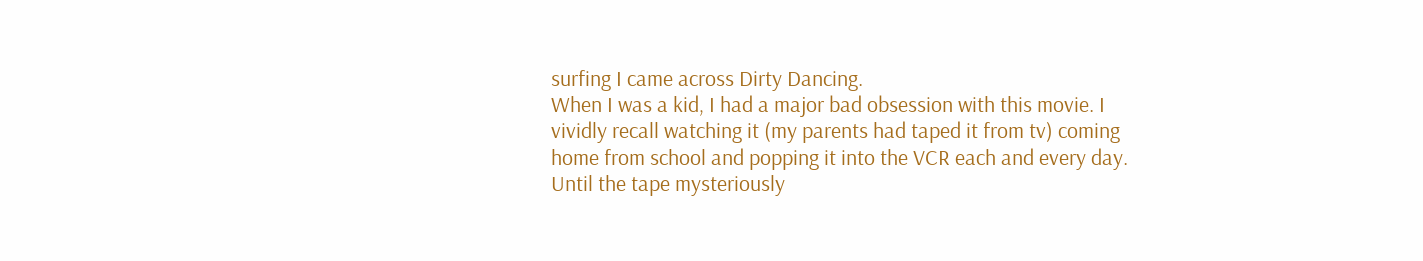surfing I came across Dirty Dancing.
When I was a kid, I had a major bad obsession with this movie. I vividly recall watching it (my parents had taped it from tv) coming home from school and popping it into the VCR each and every day. Until the tape mysteriously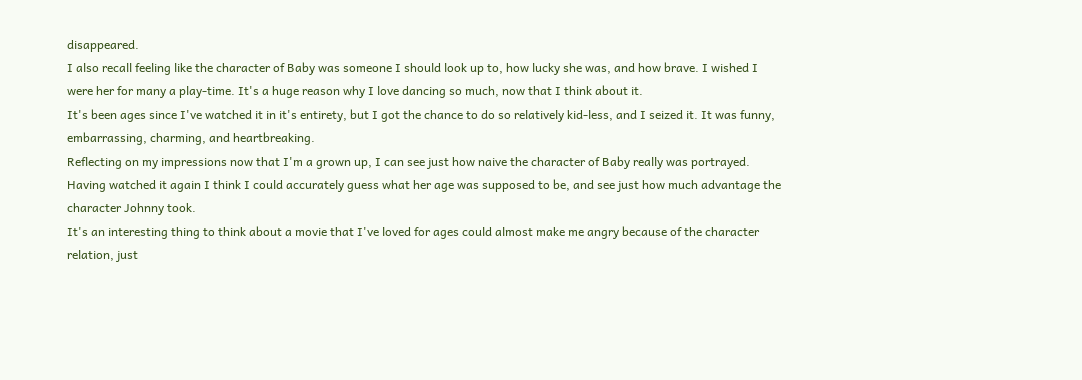disappeared.
I also recall feeling like the character of Baby was someone I should look up to, how lucky she was, and how brave. I wished I were her for many a play-time. It's a huge reason why I love dancing so much, now that I think about it.
It's been ages since I've watched it in it's entirety, but I got the chance to do so relatively kid-less, and I seized it. It was funny, embarrassing, charming, and heartbreaking.
Reflecting on my impressions now that I'm a grown up, I can see just how naive the character of Baby really was portrayed. Having watched it again I think I could accurately guess what her age was supposed to be, and see just how much advantage the character Johnny took.
It's an interesting thing to think about a movie that I've loved for ages could almost make me angry because of the character relation, just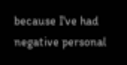because I've had negative personal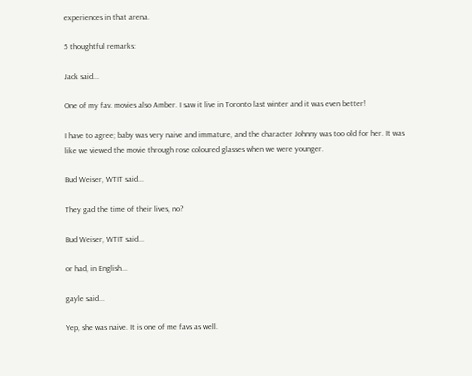experiences in that arena.

5 thoughtful remarks:

Jack said...

One of my fav. movies also Amber. I saw it live in Toronto last winter and it was even better!

I have to agree; baby was very naive and immature, and the character Johnny was too old for her. It was like we viewed the movie through rose coloured glasses when we were younger.

Bud Weiser, WTIT said...

They gad the time of their lives, no?

Bud Weiser, WTIT said...

or had, in English...

gayle said...

Yep, she was naive. It is one of me favs as well.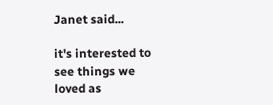Janet said...

it's interested to see things we loved as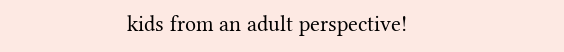kids from an adult perspective!